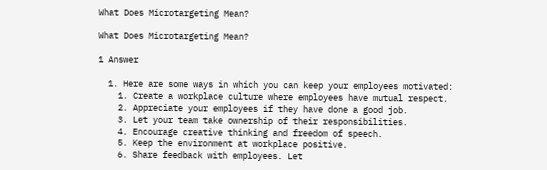What Does Microtargeting Mean?

What Does Microtargeting Mean?

1 Answer

  1. Here are some ways in which you can keep your employees motivated:
    1. Create a workplace culture where employees have mutual respect.
    2. Appreciate your employees if they have done a good job.
    3. Let your team take ownership of their responsibilities.
    4. Encourage creative thinking and freedom of speech.
    5. Keep the environment at workplace positive.
    6. Share feedback with employees. Let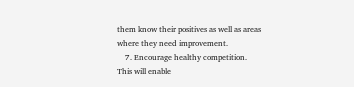them know their positives as well as areas where they need improvement.
    7. Encourage healthy competition. This will enable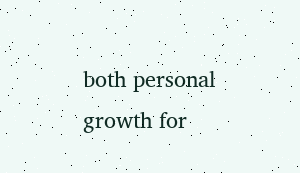both personal growth for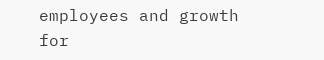employees and growth for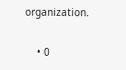organization.

    • 0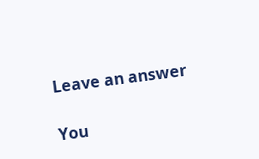Leave an answer

You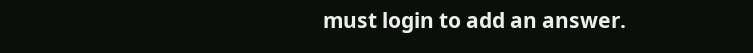must login to add an answer.